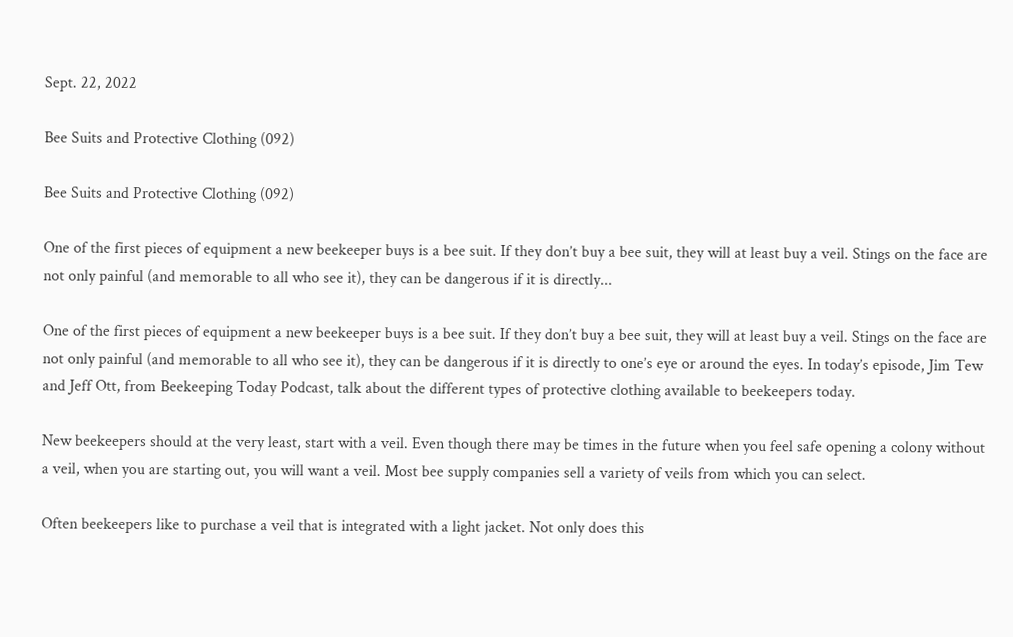Sept. 22, 2022

Bee Suits and Protective Clothing (092)

Bee Suits and Protective Clothing (092)

One of the first pieces of equipment a new beekeeper buys is a bee suit. If they don’t buy a bee suit, they will at least buy a veil. Stings on the face are not only painful (and memorable to all who see it), they can be dangerous if it is directly...

One of the first pieces of equipment a new beekeeper buys is a bee suit. If they don’t buy a bee suit, they will at least buy a veil. Stings on the face are not only painful (and memorable to all who see it), they can be dangerous if it is directly to one’s eye or around the eyes. In today’s episode, Jim Tew and Jeff Ott, from Beekeeping Today Podcast, talk about the different types of protective clothing available to beekeepers today.

New beekeepers should at the very least, start with a veil. Even though there may be times in the future when you feel safe opening a colony without a veil, when you are starting out, you will want a veil. Most bee supply companies sell a variety of veils from which you can select.

Often beekeepers like to purchase a veil that is integrated with a light jacket. Not only does this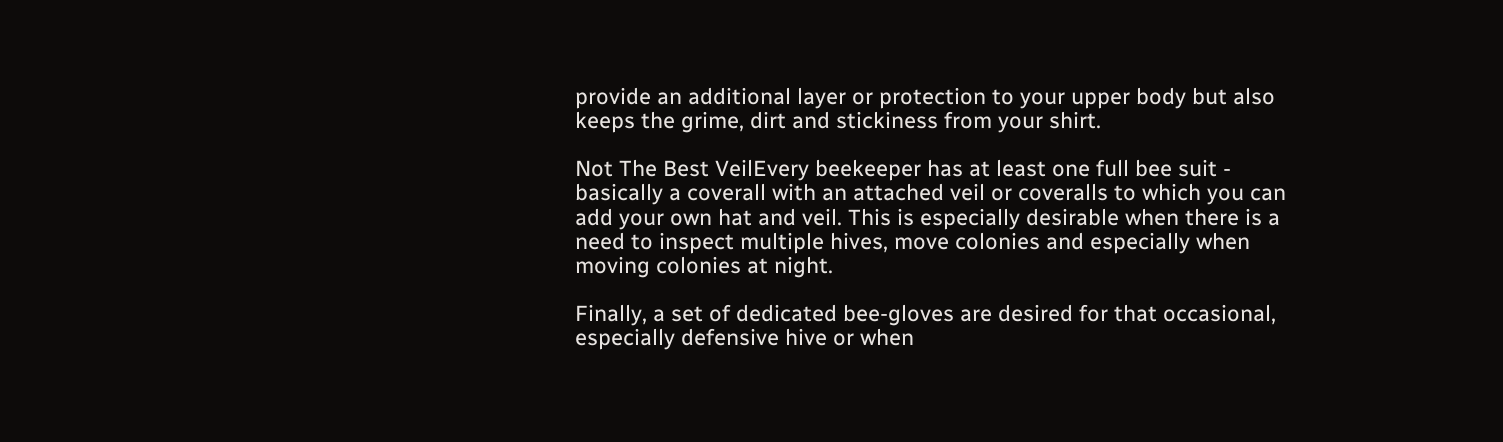provide an additional layer or protection to your upper body but also keeps the grime, dirt and stickiness from your shirt.

Not The Best VeilEvery beekeeper has at least one full bee suit - basically a coverall with an attached veil or coveralls to which you can add your own hat and veil. This is especially desirable when there is a need to inspect multiple hives, move colonies and especially when moving colonies at night.

Finally, a set of dedicated bee-gloves are desired for that occasional, especially defensive hive or when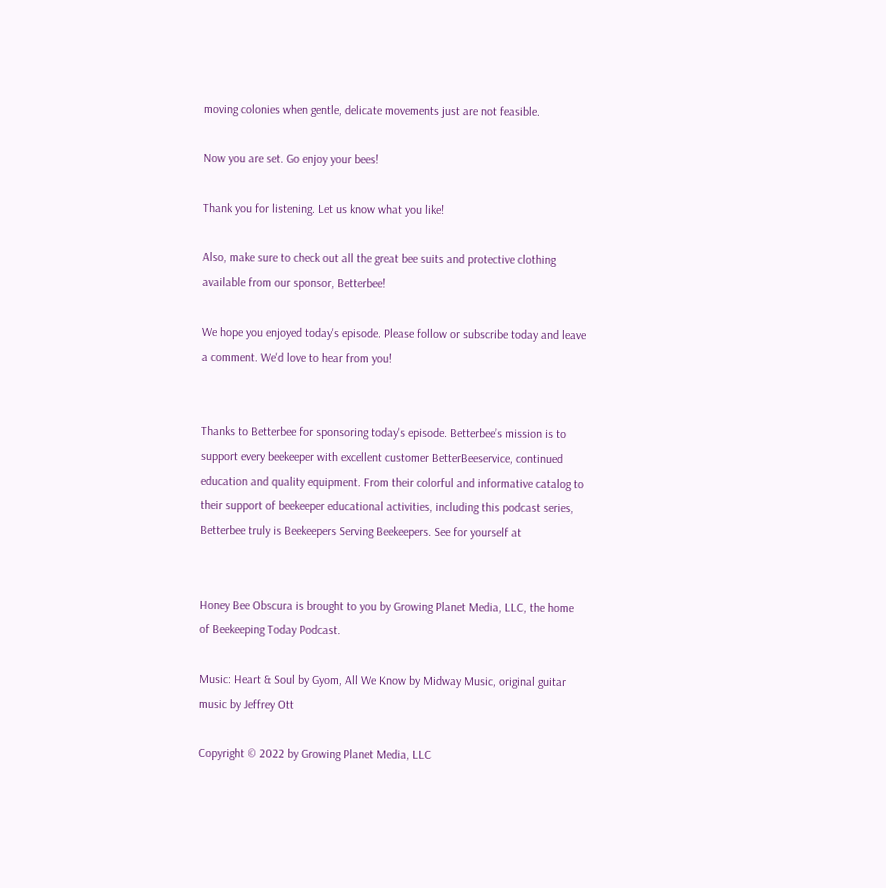moving colonies when gentle, delicate movements just are not feasible.

Now you are set. Go enjoy your bees!

Thank you for listening. Let us know what you like!

Also, make sure to check out all the great bee suits and protective clothing available from our sponsor, Betterbee!

We hope you enjoyed today's episode. Please follow or subscribe today and leave a comment. We'd love to hear from you!


Thanks to Betterbee for sponsoring today's episode. Betterbee’s mission is to support every beekeeper with excellent customer BetterBeeservice, continued education and quality equipment. From their colorful and informative catalog to their support of beekeeper educational activities, including this podcast series, Betterbee truly is Beekeepers Serving Beekeepers. See for yourself at


Honey Bee Obscura is brought to you by Growing Planet Media, LLC, the home of Beekeeping Today Podcast.

Music: Heart & Soul by Gyom, All We Know by Midway Music, original guitar music by Jeffrey Ott

Copyright © 2022 by Growing Planet Media, LLC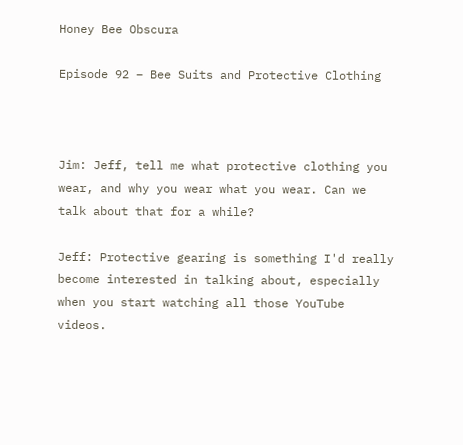Honey Bee Obscura

Episode 92 – Bee Suits and Protective Clothing



Jim: Jeff, tell me what protective clothing you wear, and why you wear what you wear. Can we talk about that for a while?

Jeff: Protective gearing is something I'd really become interested in talking about, especially when you start watching all those YouTube videos.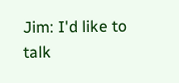Jim: I'd like to talk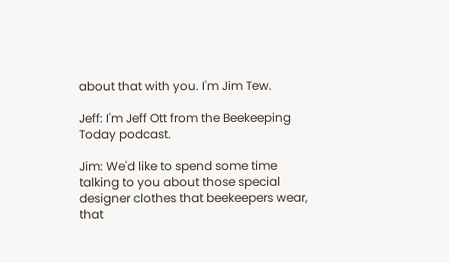about that with you. I'm Jim Tew.

Jeff: I'm Jeff Ott from the Beekeeping Today podcast.

Jim: We'd like to spend some time talking to you about those special designer clothes that beekeepers wear, that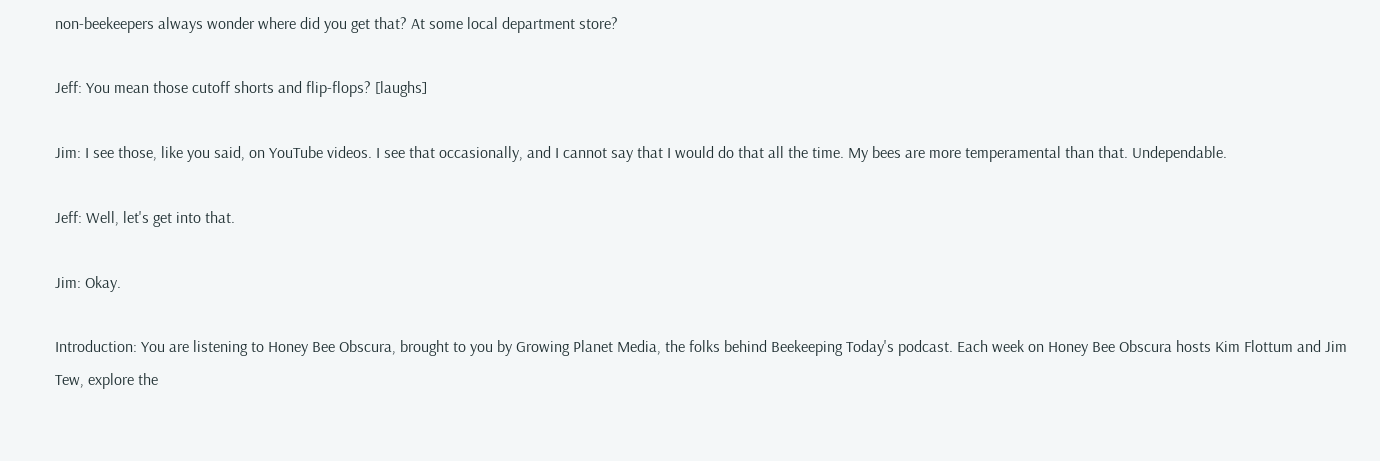non-beekeepers always wonder where did you get that? At some local department store?

Jeff: You mean those cutoff shorts and flip-flops? [laughs]

Jim: I see those, like you said, on YouTube videos. I see that occasionally, and I cannot say that I would do that all the time. My bees are more temperamental than that. Undependable.

Jeff: Well, let's get into that.

Jim: Okay.

Introduction: You are listening to Honey Bee Obscura, brought to you by Growing Planet Media, the folks behind Beekeeping Today's podcast. Each week on Honey Bee Obscura hosts Kim Flottum and Jim Tew, explore the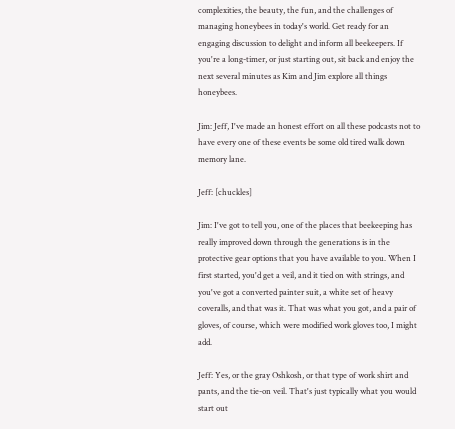complexities, the beauty, the fun, and the challenges of managing honeybees in today's world. Get ready for an engaging discussion to delight and inform all beekeepers. If you're a long-timer, or just starting out, sit back and enjoy the next several minutes as Kim and Jim explore all things honeybees.

Jim: Jeff, I've made an honest effort on all these podcasts not to have every one of these events be some old tired walk down memory lane.

Jeff: [chuckles]

Jim: I've got to tell you, one of the places that beekeeping has really improved down through the generations is in the protective gear options that you have available to you. When I first started, you'd get a veil, and it tied on with strings, and you've got a converted painter suit, a white set of heavy coveralls, and that was it. That was what you got, and a pair of gloves, of course, which were modified work gloves too, I might add.

Jeff: Yes, or the gray Oshkosh, or that type of work shirt and pants, and the tie-on veil. That's just typically what you would start out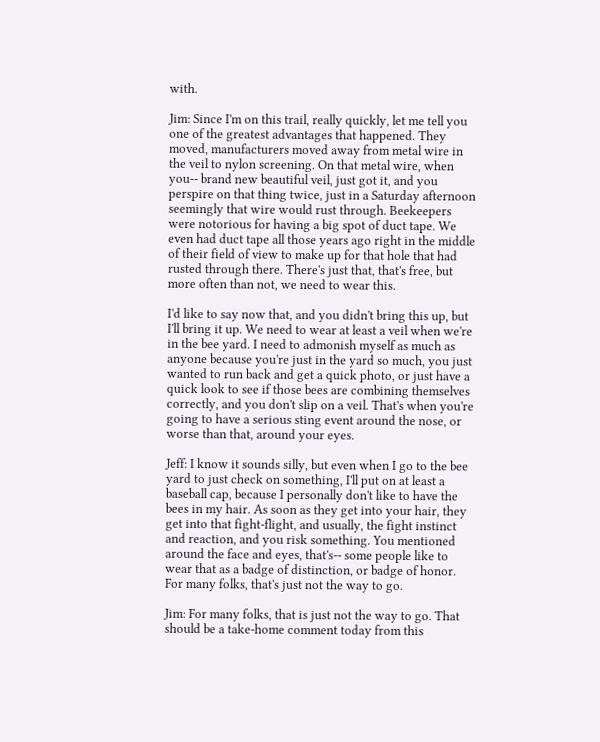with.

Jim: Since I'm on this trail, really quickly, let me tell you one of the greatest advantages that happened. They moved, manufacturers moved away from metal wire in the veil to nylon screening. On that metal wire, when you-- brand new beautiful veil, just got it, and you perspire on that thing twice, just in a Saturday afternoon seemingly that wire would rust through. Beekeepers were notorious for having a big spot of duct tape. We even had duct tape all those years ago right in the middle of their field of view to make up for that hole that had rusted through there. There's just that, that's free, but more often than not, we need to wear this.

I'd like to say now that, and you didn't bring this up, but I'll bring it up. We need to wear at least a veil when we're in the bee yard. I need to admonish myself as much as anyone because you're just in the yard so much, you just wanted to run back and get a quick photo, or just have a quick look to see if those bees are combining themselves correctly, and you don't slip on a veil. That's when you're going to have a serious sting event around the nose, or worse than that, around your eyes.

Jeff: I know it sounds silly, but even when I go to the bee yard to just check on something, I'll put on at least a baseball cap, because I personally don't like to have the bees in my hair. As soon as they get into your hair, they get into that fight-flight, and usually, the fight instinct and reaction, and you risk something. You mentioned around the face and eyes, that's-- some people like to wear that as a badge of distinction, or badge of honor. For many folks, that's just not the way to go.

Jim: For many folks, that is just not the way to go. That should be a take-home comment today from this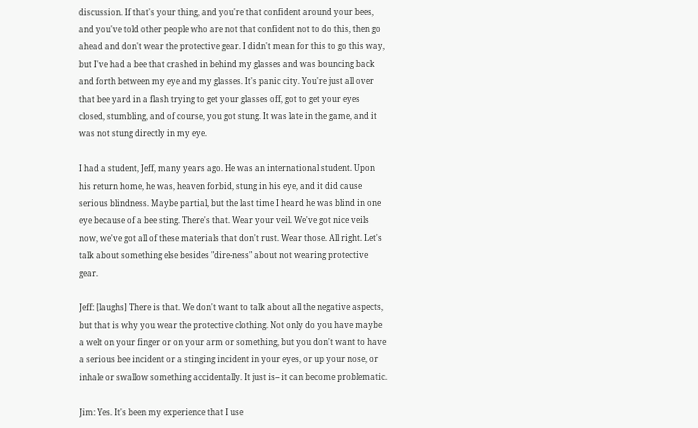discussion. If that's your thing, and you're that confident around your bees, and you've told other people who are not that confident not to do this, then go ahead and don't wear the protective gear. I didn't mean for this to go this way, but I've had a bee that crashed in behind my glasses and was bouncing back and forth between my eye and my glasses. It's panic city. You're just all over that bee yard in a flash trying to get your glasses off, got to get your eyes closed, stumbling, and of course, you got stung. It was late in the game, and it was not stung directly in my eye.

I had a student, Jeff, many years ago. He was an international student. Upon his return home, he was, heaven forbid, stung in his eye, and it did cause serious blindness. Maybe partial, but the last time I heard he was blind in one eye because of a bee sting. There's that. Wear your veil. We've got nice veils now, we've got all of these materials that don't rust. Wear those. All right. Let's talk about something else besides "dire-ness" about not wearing protective gear.

Jeff: [laughs] There is that. We don't want to talk about all the negative aspects, but that is why you wear the protective clothing. Not only do you have maybe a welt on your finger or on your arm or something, but you don't want to have a serious bee incident or a stinging incident in your eyes, or up your nose, or inhale or swallow something accidentally. It just is-- it can become problematic.

Jim: Yes. It's been my experience that I use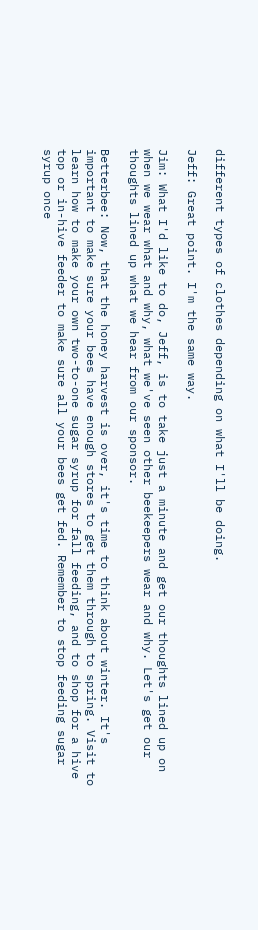different types of clothes depending on what I'll be doing.

Jeff: Great point. I'm the same way.

Jim: What I'd like to do, Jeff, is to take just a minute and get our thoughts lined up on when we wear what and why, what we've seen other beekeepers wear and why. Let's get our thoughts lined up what we hear from our sponsor.

Betterbee: Now, that the honey harvest is over, it's time to think about winter. It's important to make sure your bees have enough stores to get them through to spring. Visit to learn how to make your own two-to-one sugar syrup for fall feeding, and to shop for a hive top or in-hive feeder to make sure all your bees get fed. Remember to stop feeding sugar syrup once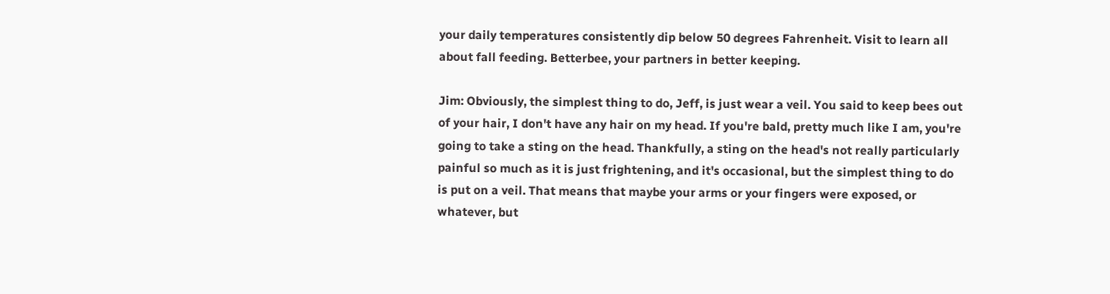your daily temperatures consistently dip below 50 degrees Fahrenheit. Visit to learn all about fall feeding. Betterbee, your partners in better keeping.

Jim: Obviously, the simplest thing to do, Jeff, is just wear a veil. You said to keep bees out of your hair, I don't have any hair on my head. If you're bald, pretty much like I am, you're going to take a sting on the head. Thankfully, a sting on the head's not really particularly painful so much as it is just frightening, and it's occasional, but the simplest thing to do is put on a veil. That means that maybe your arms or your fingers were exposed, or whatever, but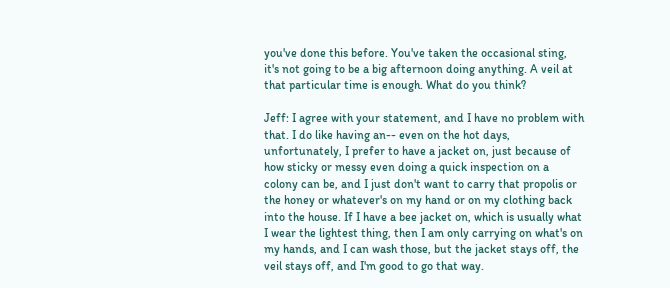you've done this before. You've taken the occasional sting, it's not going to be a big afternoon doing anything. A veil at that particular time is enough. What do you think?

Jeff: I agree with your statement, and I have no problem with that. I do like having an-- even on the hot days, unfortunately, I prefer to have a jacket on, just because of how sticky or messy even doing a quick inspection on a colony can be, and I just don't want to carry that propolis or the honey or whatever's on my hand or on my clothing back into the house. If I have a bee jacket on, which is usually what I wear the lightest thing, then I am only carrying on what's on my hands, and I can wash those, but the jacket stays off, the veil stays off, and I'm good to go that way.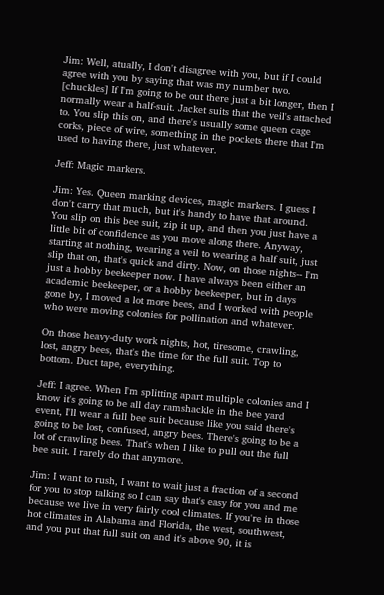Jim: Well, atually, I don't disagree with you, but if I could agree with you by saying that was my number two. [chuckles] If I'm going to be out there just a bit longer, then I normally wear a half-suit. Jacket suits that the veil's attached to. You slip this on, and there's usually some queen cage corks, piece of wire, something in the pockets there that I'm used to having there, just whatever.

Jeff: Magic markers.

Jim: Yes. Queen marking devices, magic markers. I guess I don't carry that much, but it's handy to have that around. You slip on this bee suit, zip it up, and then you just have a little bit of confidence as you move along there. Anyway, starting at nothing, wearing a veil to wearing a half suit, just slip that on, that's quick and dirty. Now, on those nights-- I'm just a hobby beekeeper now. I have always been either an academic beekeeper, or a hobby beekeeper, but in days gone by, I moved a lot more bees, and I worked with people who were moving colonies for pollination and whatever.

On those heavy-duty work nights, hot, tiresome, crawling, lost, angry bees, that's the time for the full suit. Top to bottom. Duct tape, everything.

Jeff: I agree. When I'm splitting apart multiple colonies and I know it's going to be all day ramshackle in the bee yard event, I'll wear a full bee suit because like you said there's going to be lost, confused, angry bees. There's going to be a lot of crawling bees. That's when I like to pull out the full bee suit. I rarely do that anymore.

Jim: I want to rush, I want to wait just a fraction of a second for you to stop talking so I can say that's easy for you and me because we live in very fairly cool climates. If you're in those hot climates in Alabama and Florida, the west, southwest, and you put that full suit on and it's above 90, it is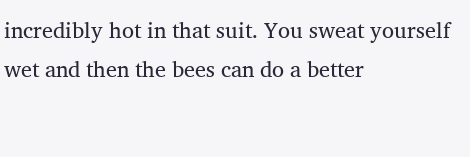incredibly hot in that suit. You sweat yourself wet and then the bees can do a better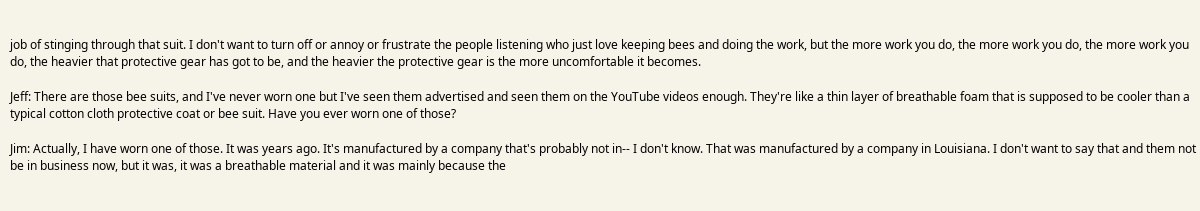job of stinging through that suit. I don't want to turn off or annoy or frustrate the people listening who just love keeping bees and doing the work, but the more work you do, the more work you do, the more work you do, the heavier that protective gear has got to be, and the heavier the protective gear is the more uncomfortable it becomes.

Jeff: There are those bee suits, and I've never worn one but I've seen them advertised and seen them on the YouTube videos enough. They're like a thin layer of breathable foam that is supposed to be cooler than a typical cotton cloth protective coat or bee suit. Have you ever worn one of those?

Jim: Actually, I have worn one of those. It was years ago. It's manufactured by a company that's probably not in-- I don't know. That was manufactured by a company in Louisiana. I don't want to say that and them not be in business now, but it was, it was a breathable material and it was mainly because the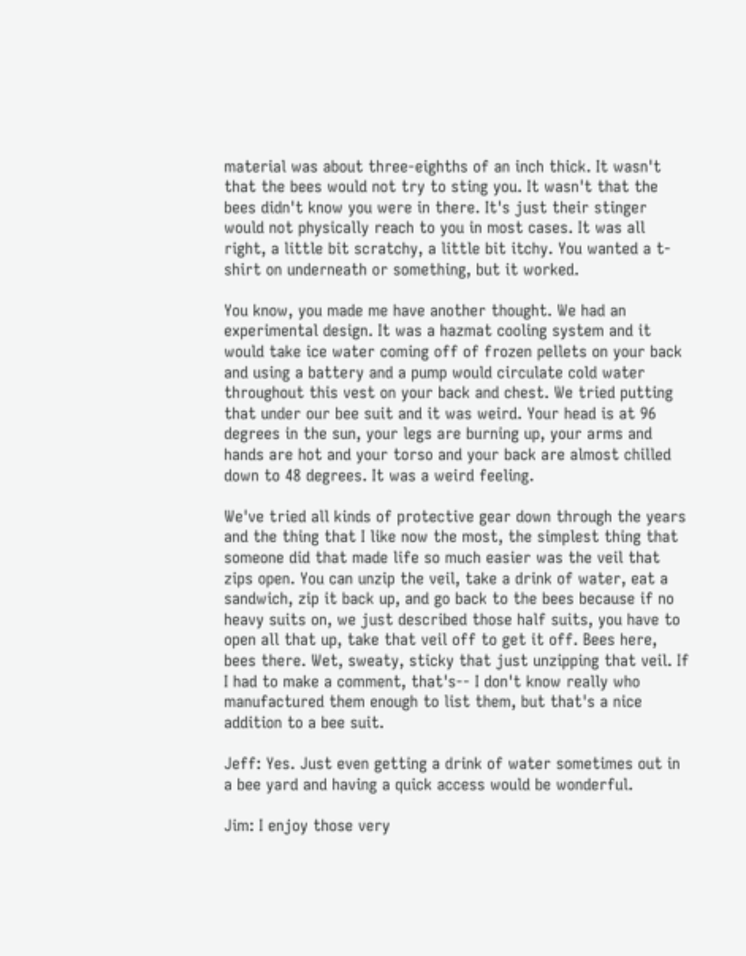material was about three-eighths of an inch thick. It wasn't that the bees would not try to sting you. It wasn't that the bees didn't know you were in there. It's just their stinger would not physically reach to you in most cases. It was all right, a little bit scratchy, a little bit itchy. You wanted a t-shirt on underneath or something, but it worked.

You know, you made me have another thought. We had an experimental design. It was a hazmat cooling system and it would take ice water coming off of frozen pellets on your back and using a battery and a pump would circulate cold water throughout this vest on your back and chest. We tried putting that under our bee suit and it was weird. Your head is at 96 degrees in the sun, your legs are burning up, your arms and hands are hot and your torso and your back are almost chilled down to 48 degrees. It was a weird feeling.

We've tried all kinds of protective gear down through the years and the thing that I like now the most, the simplest thing that someone did that made life so much easier was the veil that zips open. You can unzip the veil, take a drink of water, eat a sandwich, zip it back up, and go back to the bees because if no heavy suits on, we just described those half suits, you have to open all that up, take that veil off to get it off. Bees here, bees there. Wet, sweaty, sticky that just unzipping that veil. If I had to make a comment, that's-- I don't know really who manufactured them enough to list them, but that's a nice addition to a bee suit.

Jeff: Yes. Just even getting a drink of water sometimes out in a bee yard and having a quick access would be wonderful.

Jim: I enjoy those very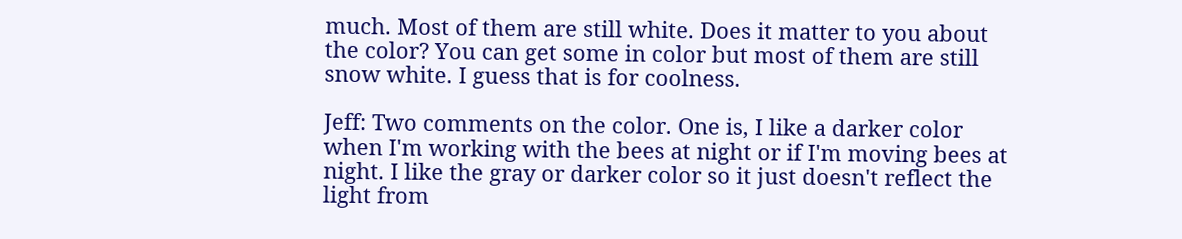much. Most of them are still white. Does it matter to you about the color? You can get some in color but most of them are still snow white. I guess that is for coolness.

Jeff: Two comments on the color. One is, I like a darker color when I'm working with the bees at night or if I'm moving bees at night. I like the gray or darker color so it just doesn't reflect the light from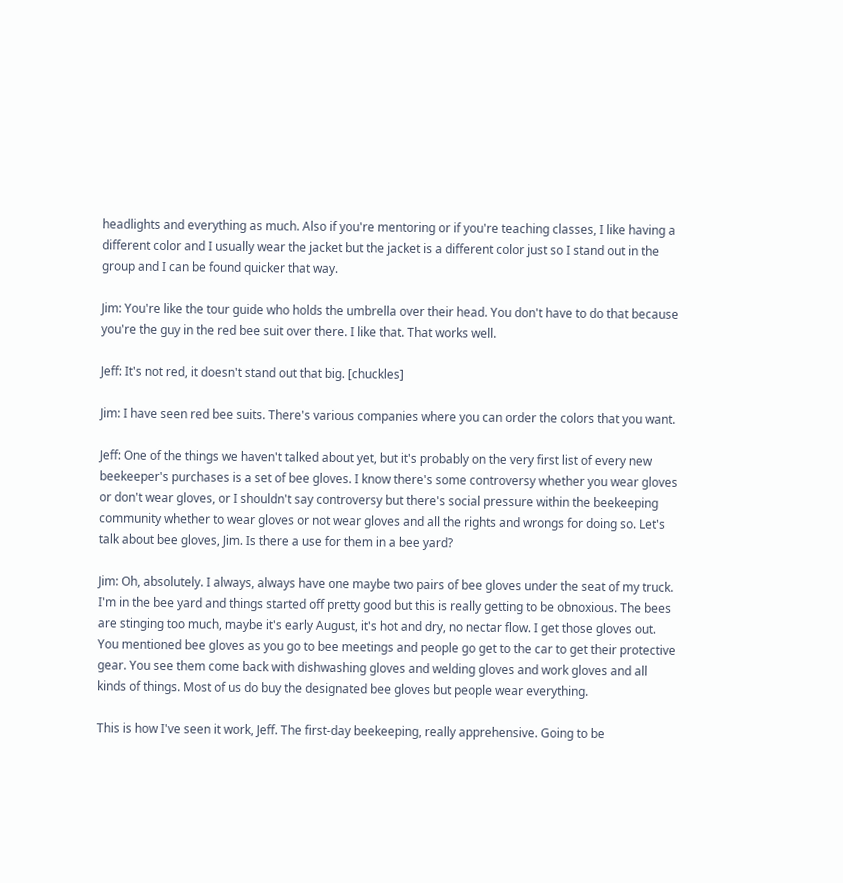headlights and everything as much. Also if you're mentoring or if you're teaching classes, I like having a different color and I usually wear the jacket but the jacket is a different color just so I stand out in the group and I can be found quicker that way.

Jim: You're like the tour guide who holds the umbrella over their head. You don't have to do that because you're the guy in the red bee suit over there. I like that. That works well.

Jeff: It's not red, it doesn't stand out that big. [chuckles]

Jim: I have seen red bee suits. There's various companies where you can order the colors that you want.

Jeff: One of the things we haven't talked about yet, but it's probably on the very first list of every new beekeeper's purchases is a set of bee gloves. I know there's some controversy whether you wear gloves or don't wear gloves, or I shouldn't say controversy but there's social pressure within the beekeeping community whether to wear gloves or not wear gloves and all the rights and wrongs for doing so. Let's talk about bee gloves, Jim. Is there a use for them in a bee yard?

Jim: Oh, absolutely. I always, always have one maybe two pairs of bee gloves under the seat of my truck. I'm in the bee yard and things started off pretty good but this is really getting to be obnoxious. The bees are stinging too much, maybe it's early August, it's hot and dry, no nectar flow. I get those gloves out. You mentioned bee gloves as you go to bee meetings and people go get to the car to get their protective gear. You see them come back with dishwashing gloves and welding gloves and work gloves and all kinds of things. Most of us do buy the designated bee gloves but people wear everything.

This is how I've seen it work, Jeff. The first-day beekeeping, really apprehensive. Going to be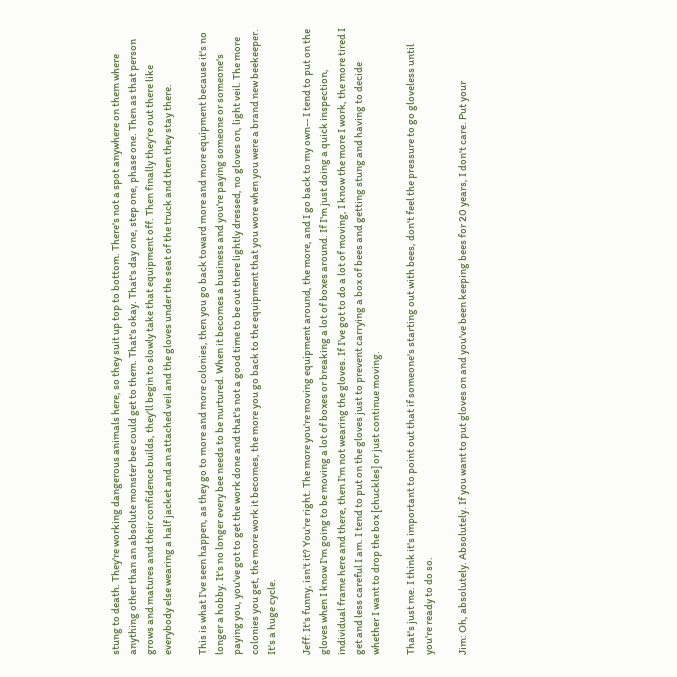stung to death. They're working dangerous animals here, so they suit up top to bottom. There's not a spot anywhere on them where anything other than an absolute monster bee could get to them. That's okay. That's day one, step one, phase one. Then as that person grows and matures and their confidence builds, they'll begin to slowly take that equipment off. Then finally they're out there like everybody else wearing a half jacket and an attached veil and the gloves under the seat of the truck and then they stay there.

This is what I've seen happen, as they go to more and more colonies, then you go back toward more and more equipment because it's no longer a hobby. It's no longer every bee needs to be nurtured. When it becomes a business and you're paying someone or someone's paying you, you've got to get the work done and that's not a good time to be out there lightly dressed, no gloves on, light veil. The more colonies you get, the more work it becomes, the more you go back to the equipment that you wore when you were a brand new beekeeper. It's a huge cycle.

Jeff: It's funny, isn't it? You're right. The more you're moving equipment around, the more, and I go back to my own-- I tend to put on the gloves when I know I'm going to be moving a lot of boxes or breaking a lot of boxes around. If I'm just doing a quick inspection, individual frame here and there, then I'm not wearing the gloves. If I've got to do a lot of moving, I know the more I work, the more tired I get and less careful I am. I tend to put on the gloves just to prevent carrying a box of bees and getting stung and having to decide whether I want to drop the box [chuckles] or just continue moving.

That's just me. I think it's important to point out that if someone's starting out with bees, don't feel the pressure to go gloveless until you're ready to do so.

Jim: Oh, absolutely. Absolutely. If you want to put gloves on and you've been keeping bees for 20 years, I don't care. Put your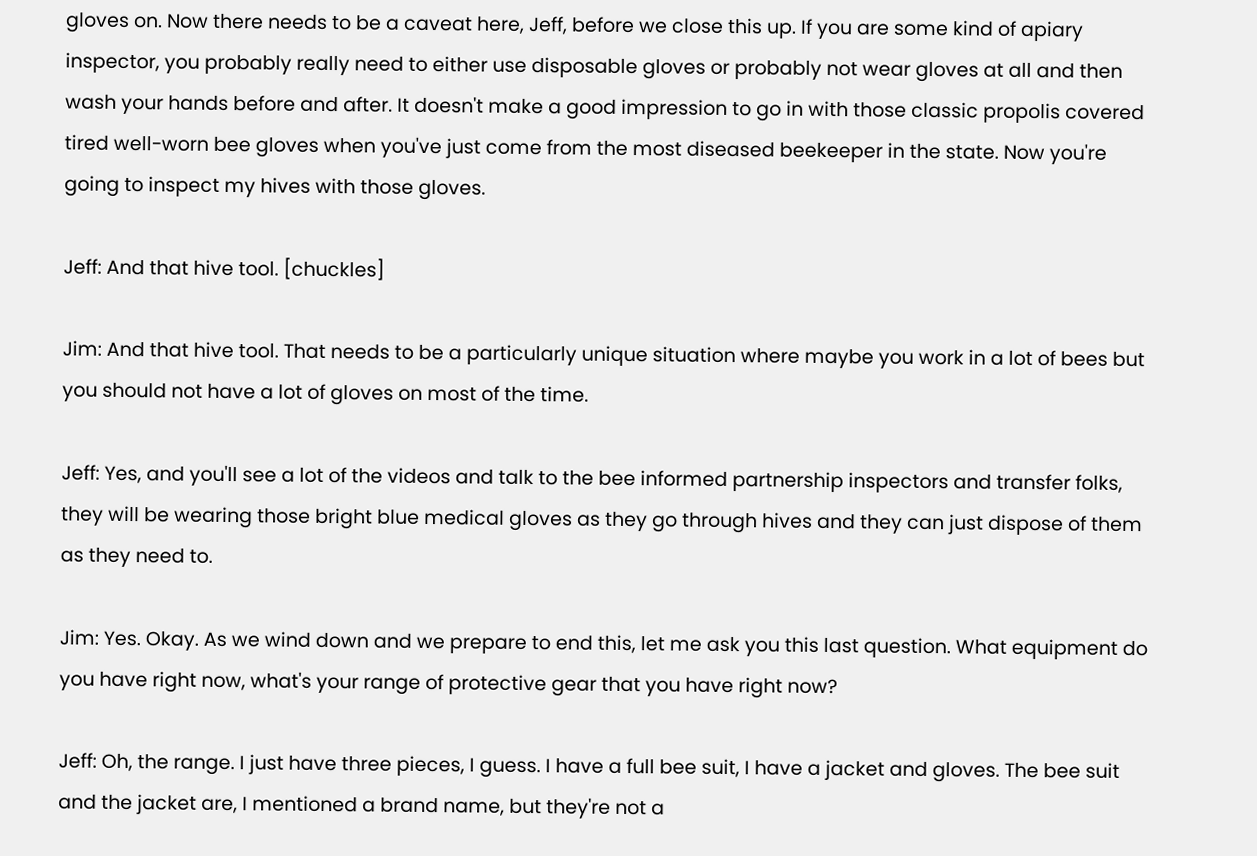gloves on. Now there needs to be a caveat here, Jeff, before we close this up. If you are some kind of apiary inspector, you probably really need to either use disposable gloves or probably not wear gloves at all and then wash your hands before and after. It doesn't make a good impression to go in with those classic propolis covered tired well-worn bee gloves when you've just come from the most diseased beekeeper in the state. Now you're going to inspect my hives with those gloves.

Jeff: And that hive tool. [chuckles]

Jim: And that hive tool. That needs to be a particularly unique situation where maybe you work in a lot of bees but you should not have a lot of gloves on most of the time.

Jeff: Yes, and you'll see a lot of the videos and talk to the bee informed partnership inspectors and transfer folks, they will be wearing those bright blue medical gloves as they go through hives and they can just dispose of them as they need to.

Jim: Yes. Okay. As we wind down and we prepare to end this, let me ask you this last question. What equipment do you have right now, what's your range of protective gear that you have right now?

Jeff: Oh, the range. I just have three pieces, I guess. I have a full bee suit, I have a jacket and gloves. The bee suit and the jacket are, I mentioned a brand name, but they're not a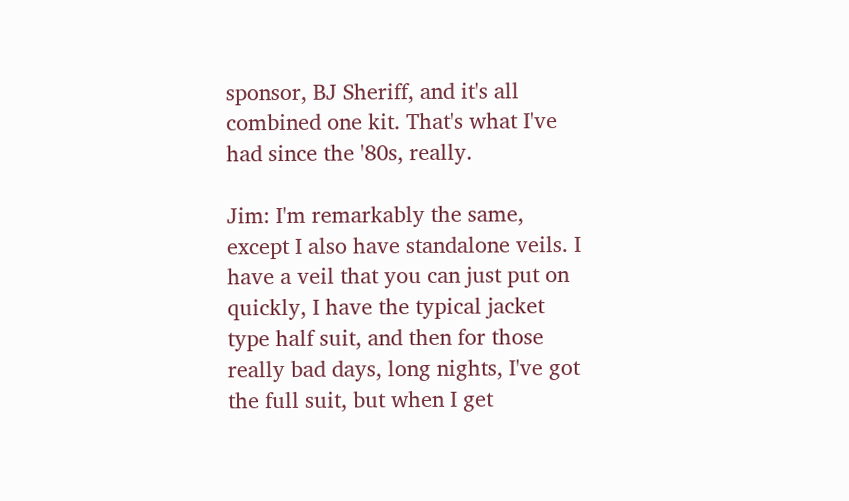sponsor, BJ Sheriff, and it's all combined one kit. That's what I've had since the '80s, really.

Jim: I'm remarkably the same, except I also have standalone veils. I have a veil that you can just put on quickly, I have the typical jacket type half suit, and then for those really bad days, long nights, I've got the full suit, but when I get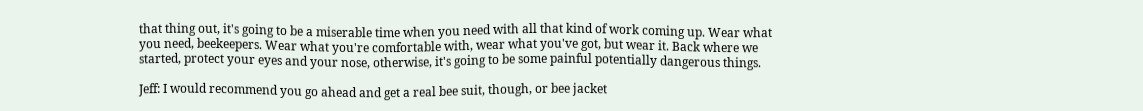that thing out, it's going to be a miserable time when you need with all that kind of work coming up. Wear what you need, beekeepers. Wear what you're comfortable with, wear what you've got, but wear it. Back where we started, protect your eyes and your nose, otherwise, it's going to be some painful potentially dangerous things.

Jeff: I would recommend you go ahead and get a real bee suit, though, or bee jacket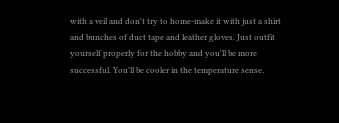with a veil and don't try to home-make it with just a shirt and bunches of duct tape and leather gloves. Just outfit yourself properly for the hobby and you'll be more successful. You'll be cooler in the temperature sense,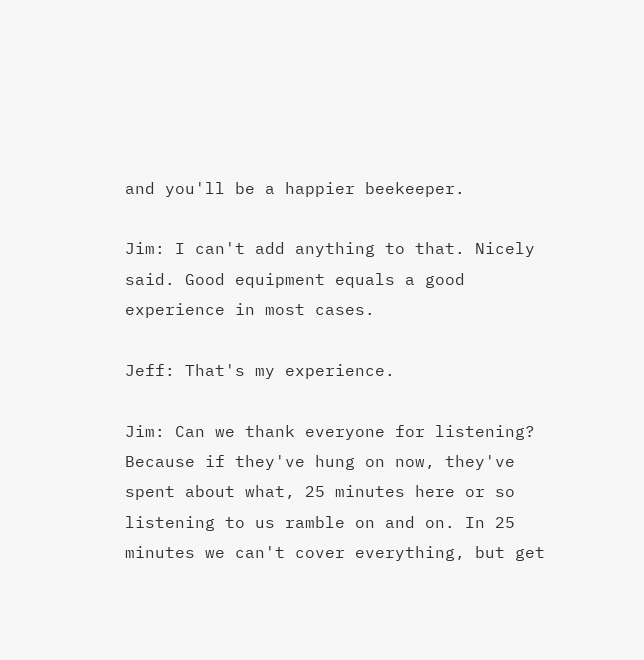and you'll be a happier beekeeper.

Jim: I can't add anything to that. Nicely said. Good equipment equals a good experience in most cases.

Jeff: That's my experience.

Jim: Can we thank everyone for listening? Because if they've hung on now, they've spent about what, 25 minutes here or so listening to us ramble on and on. In 25 minutes we can't cover everything, but get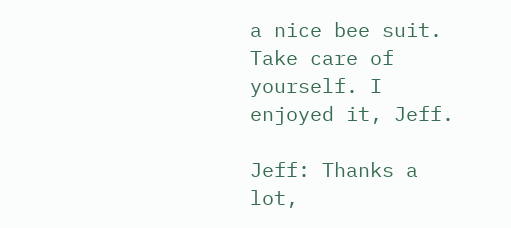a nice bee suit. Take care of yourself. I enjoyed it, Jeff.

Jeff: Thanks a lot,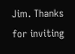Jim. Thanks for inviting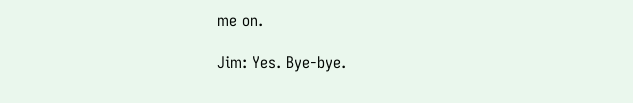me on.

Jim: Yes. Bye-bye.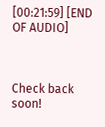[00:21:59] [END OF AUDIO]



Check back soon!